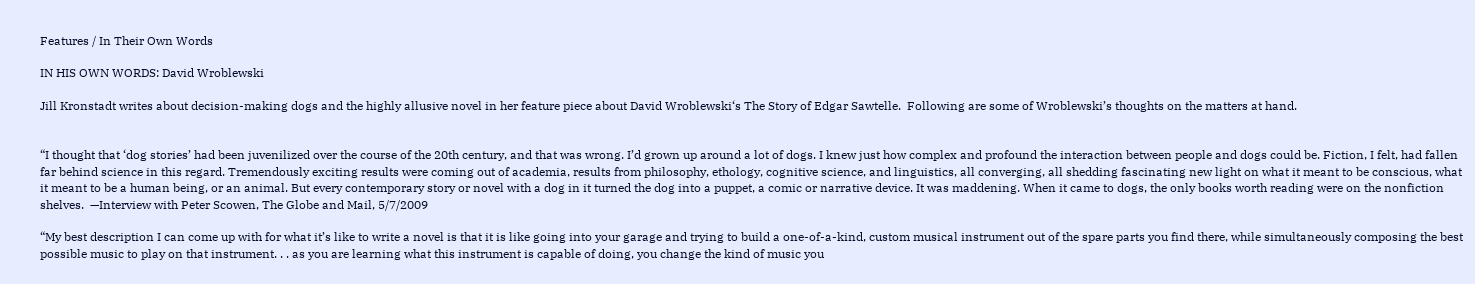Features / In Their Own Words

IN HIS OWN WORDS: David Wroblewski

Jill Kronstadt writes about decision-making dogs and the highly allusive novel in her feature piece about David Wroblewski‘s The Story of Edgar Sawtelle.  Following are some of Wroblewski’s thoughts on the matters at hand.


“I thought that ‘dog stories’ had been juvenilized over the course of the 20th century, and that was wrong. I’d grown up around a lot of dogs. I knew just how complex and profound the interaction between people and dogs could be. Fiction, I felt, had fallen far behind science in this regard. Tremendously exciting results were coming out of academia, results from philosophy, ethology, cognitive science, and linguistics, all converging, all shedding fascinating new light on what it meant to be conscious, what it meant to be a human being, or an animal. But every contemporary story or novel with a dog in it turned the dog into a puppet, a comic or narrative device. It was maddening. When it came to dogs, the only books worth reading were on the nonfiction shelves.  —Interview with Peter Scowen, The Globe and Mail, 5/7/2009

“My best description I can come up with for what it’s like to write a novel is that it is like going into your garage and trying to build a one-of-a-kind, custom musical instrument out of the spare parts you find there, while simultaneously composing the best possible music to play on that instrument. . . as you are learning what this instrument is capable of doing, you change the kind of music you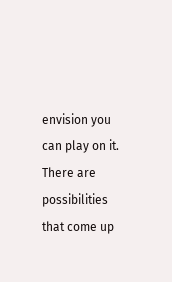envision you can play on it. There are possibilities that come up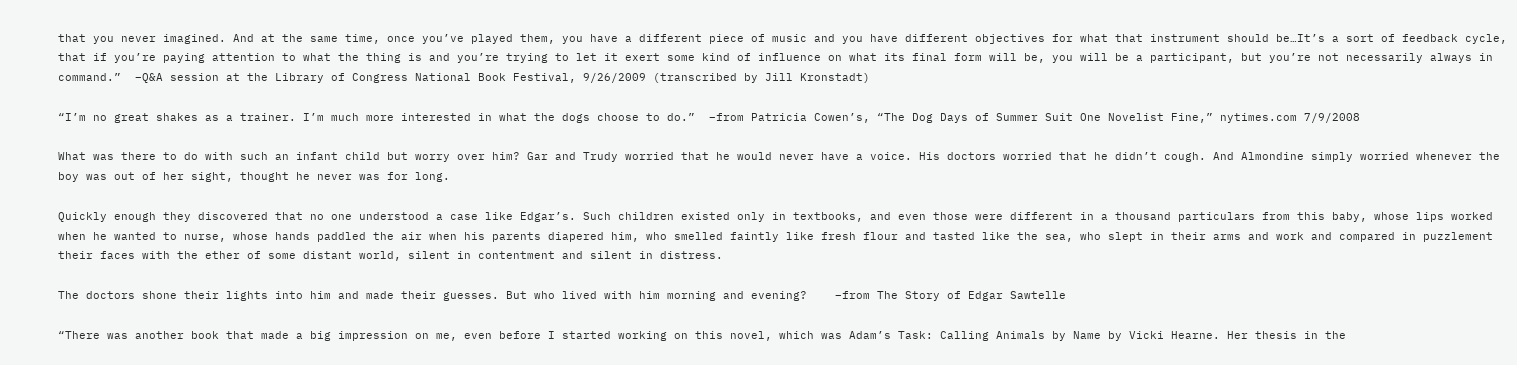that you never imagined. And at the same time, once you’ve played them, you have a different piece of music and you have different objectives for what that instrument should be…It’s a sort of feedback cycle, that if you’re paying attention to what the thing is and you’re trying to let it exert some kind of influence on what its final form will be, you will be a participant, but you’re not necessarily always in command.”  –Q&A session at the Library of Congress National Book Festival, 9/26/2009 (transcribed by Jill Kronstadt)

“I’m no great shakes as a trainer. I’m much more interested in what the dogs choose to do.”  –from Patricia Cowen’s, “The Dog Days of Summer Suit One Novelist Fine,” nytimes.com 7/9/2008

What was there to do with such an infant child but worry over him? Gar and Trudy worried that he would never have a voice. His doctors worried that he didn’t cough. And Almondine simply worried whenever the boy was out of her sight, thought he never was for long.

Quickly enough they discovered that no one understood a case like Edgar’s. Such children existed only in textbooks, and even those were different in a thousand particulars from this baby, whose lips worked when he wanted to nurse, whose hands paddled the air when his parents diapered him, who smelled faintly like fresh flour and tasted like the sea, who slept in their arms and work and compared in puzzlement their faces with the ether of some distant world, silent in contentment and silent in distress.

The doctors shone their lights into him and made their guesses. But who lived with him morning and evening?    –from The Story of Edgar Sawtelle

“There was another book that made a big impression on me, even before I started working on this novel, which was Adam’s Task: Calling Animals by Name by Vicki Hearne. Her thesis in the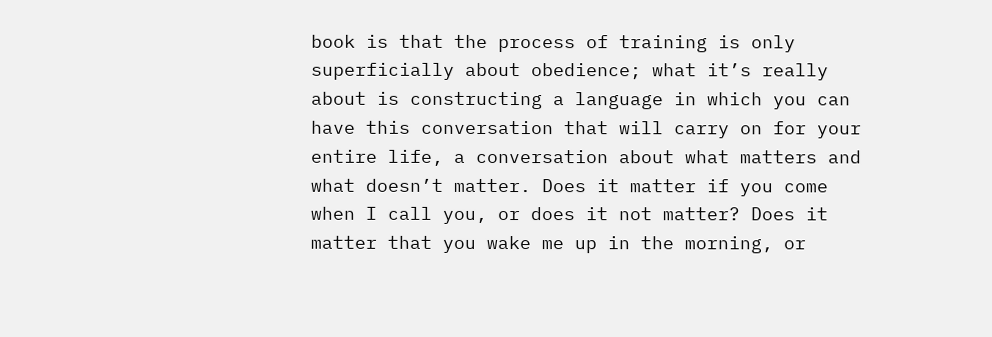book is that the process of training is only superficially about obedience; what it’s really about is constructing a language in which you can have this conversation that will carry on for your entire life, a conversation about what matters and what doesn’t matter. Does it matter if you come when I call you, or does it not matter? Does it matter that you wake me up in the morning, or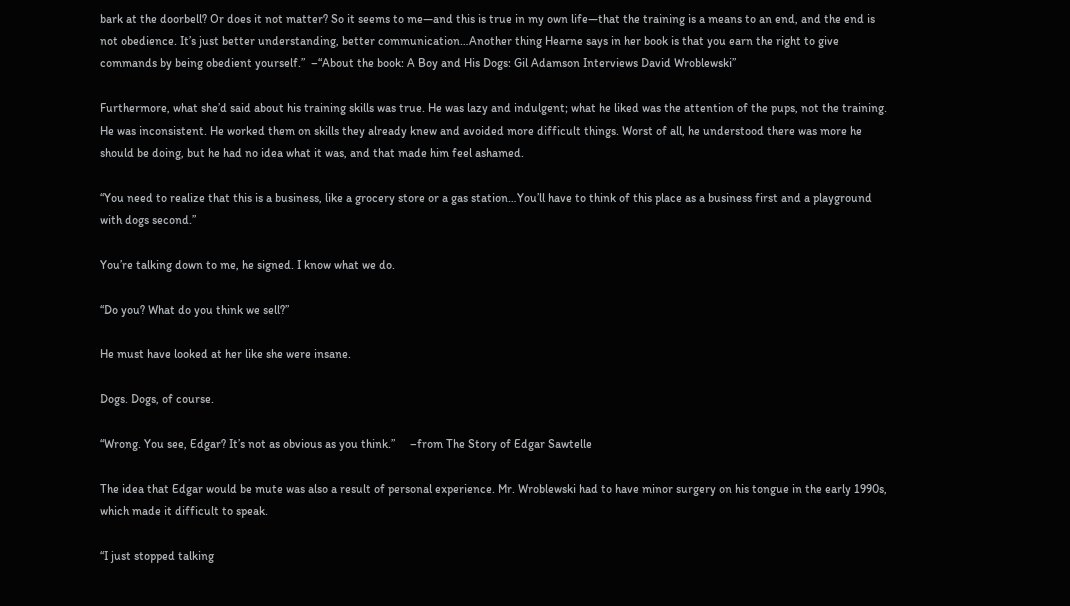bark at the doorbell? Or does it not matter? So it seems to me—and this is true in my own life—that the training is a means to an end, and the end is not obedience. It’s just better understanding, better communication…Another thing Hearne says in her book is that you earn the right to give commands by being obedient yourself.”  –“About the book: A Boy and His Dogs: Gil Adamson Interviews David Wroblewski”

Furthermore, what she’d said about his training skills was true. He was lazy and indulgent; what he liked was the attention of the pups, not the training. He was inconsistent. He worked them on skills they already knew and avoided more difficult things. Worst of all, he understood there was more he should be doing, but he had no idea what it was, and that made him feel ashamed.

“You need to realize that this is a business, like a grocery store or a gas station…You’ll have to think of this place as a business first and a playground with dogs second.”

You’re talking down to me, he signed. I know what we do.

“Do you? What do you think we sell?”

He must have looked at her like she were insane.

Dogs. Dogs, of course.

“Wrong. You see, Edgar? It’s not as obvious as you think.”     –from The Story of Edgar Sawtelle

The idea that Edgar would be mute was also a result of personal experience. Mr. Wroblewski had to have minor surgery on his tongue in the early 1990s, which made it difficult to speak.

“I just stopped talking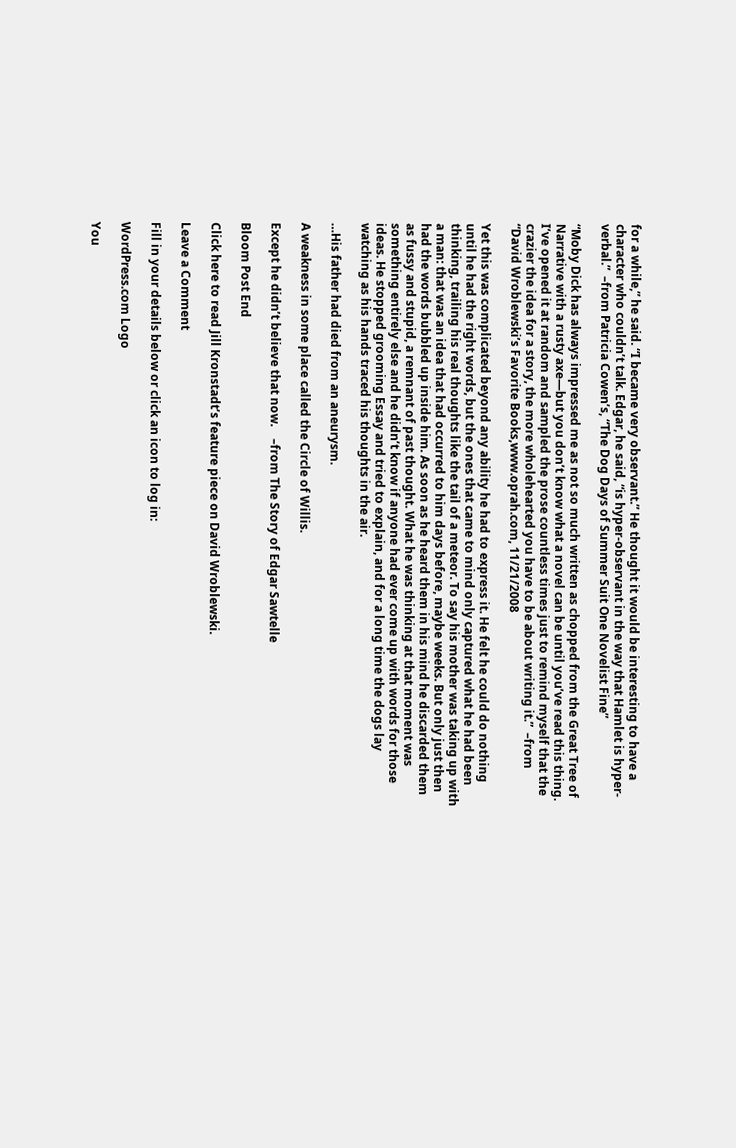for a while,” he said. “I became very observant.” He thought it would be interesting to have a character who couldn’t talk. Edgar, he said, “is hyper-observant in the way that Hamlet is hyper-verbal.”  –from Patricia Cowen’s, “The Dog Days of Summer Suit One Novelist Fine”

“Moby Dick has always impressed me as not so much written as chopped from the Great Tree of Narrative with a rusty axe—but you don’t know what a novel can be until you’ve read this thing. I’ve opened it at random and sampled the prose countless times just to remind myself that the crazier the idea for a story, the more wholehearted you have to be about writing it.”  –from “David Wroblewski’s Favorite Books,www.oprah.com, 11/21/2008

Yet this was complicated beyond any ability he had to express it. He felt he could do nothing until he had the right words, but the ones that came to mind only captured what he had been thinking, trailing his real thoughts like the tail of a meteor. To say his mother was taking up with a man: that was an idea that had occurred to him days before, maybe weeks. But only just then had the words bubbled up inside him. As soon as he heard them in his mind he discarded them as fussy and stupid, a remnant of past thought. What he was thinking at that moment was something entirely else and he didn’t know if anyone had ever come up with words for those ideas. He stopped grooming Essay and tried to explain, and for a long time the dogs lay watching as his hands traced his thoughts in the air.

…His father had died from an aneurysm.

A weakness in some place called the Circle of Willis.

Except he didn’t believe that now.    –from The Story of Edgar Sawtelle

Bloom Post End

Click here to read Jill Kronstadt’s feature piece on David Wroblewski.

Leave a Comment

Fill in your details below or click an icon to log in:

WordPress.com Logo

You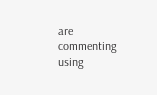are commenting using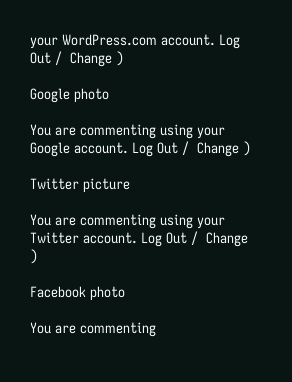your WordPress.com account. Log Out /  Change )

Google photo

You are commenting using your Google account. Log Out /  Change )

Twitter picture

You are commenting using your Twitter account. Log Out /  Change )

Facebook photo

You are commenting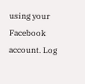using your Facebook account. Log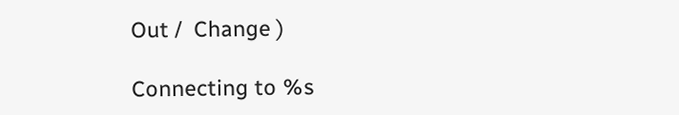Out /  Change )

Connecting to %s